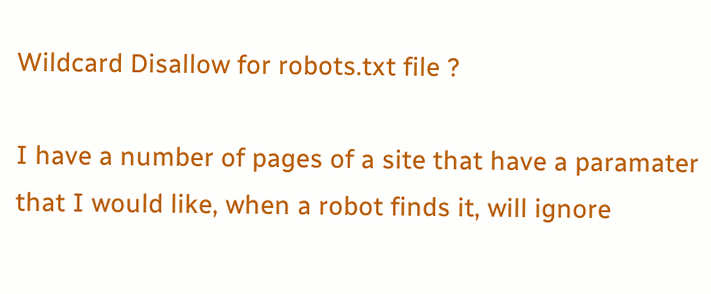Wildcard Disallow for robots.txt file ?

I have a number of pages of a site that have a paramater that I would like, when a robot finds it, will ignore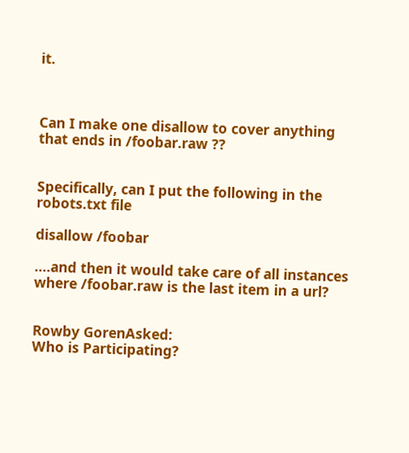it.



Can I make one disallow to cover anything that ends in /foobar.raw ??


Specifically, can I put the following in the robots.txt file

disallow /foobar

....and then it would take care of all instances where /foobar.raw is the last item in a url?


Rowby GorenAsked:
Who is Participating?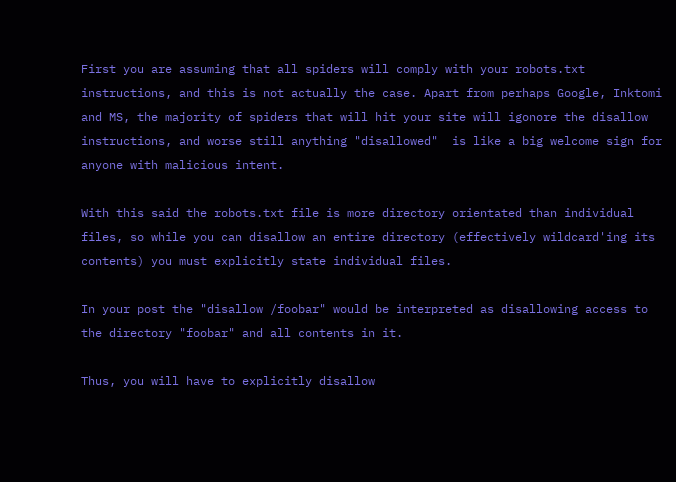First you are assuming that all spiders will comply with your robots.txt instructions, and this is not actually the case. Apart from perhaps Google, Inktomi and MS, the majority of spiders that will hit your site will igonore the disallow instructions, and worse still anything "disallowed"  is like a big welcome sign for anyone with malicious intent.

With this said the robots.txt file is more directory orientated than individual files, so while you can disallow an entire directory (effectively wildcard'ing its contents) you must explicitly state individual files.

In your post the "disallow /foobar" would be interpreted as disallowing access to the directory "foobar" and all contents in it.

Thus, you will have to explicitly disallow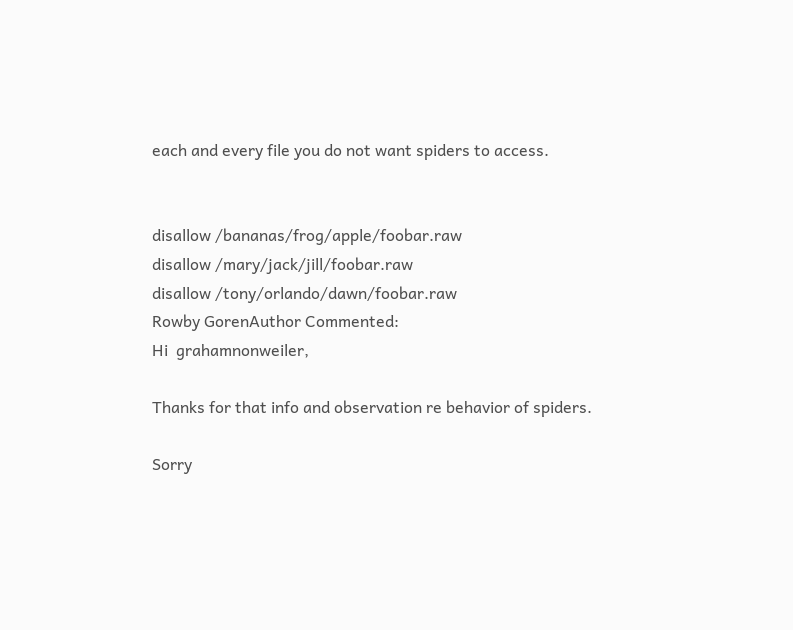each and every file you do not want spiders to access.


disallow /bananas/frog/apple/foobar.raw
disallow /mary/jack/jill/foobar.raw
disallow /tony/orlando/dawn/foobar.raw
Rowby GorenAuthor Commented:
Hi  grahamnonweiler,

Thanks for that info and observation re behavior of spiders.

Sorry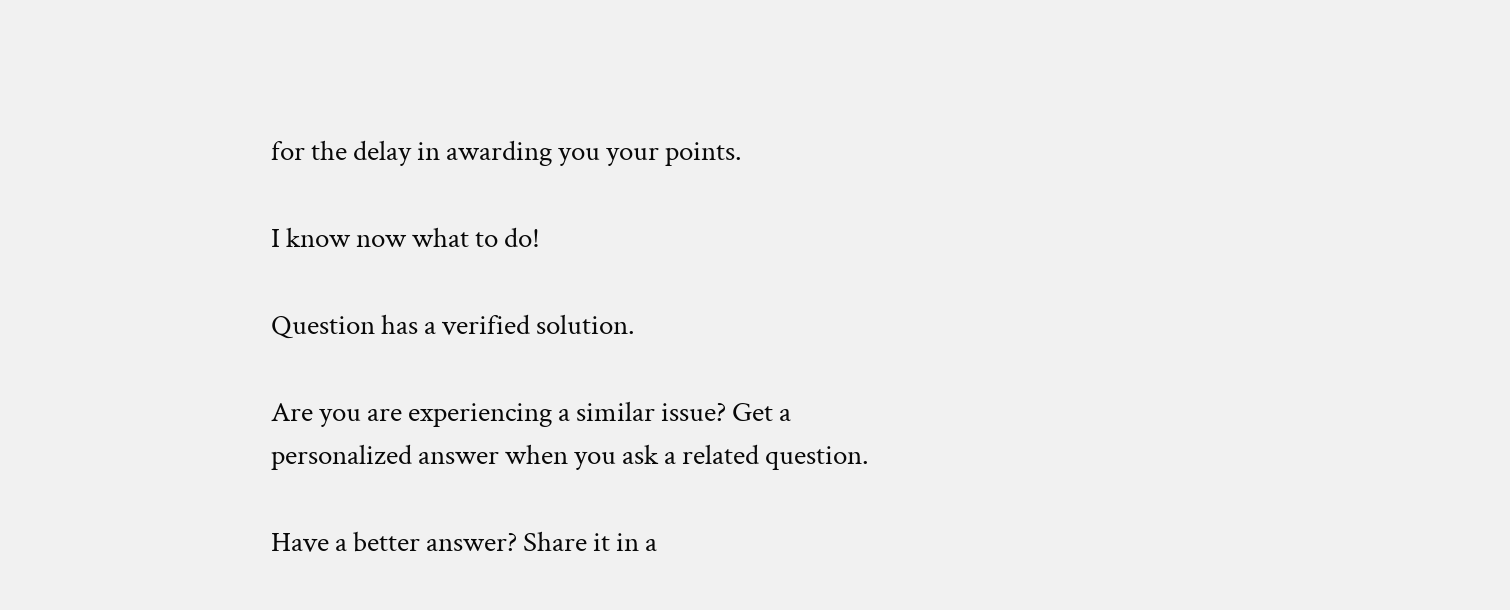for the delay in awarding you your points.

I know now what to do!

Question has a verified solution.

Are you are experiencing a similar issue? Get a personalized answer when you ask a related question.

Have a better answer? Share it in a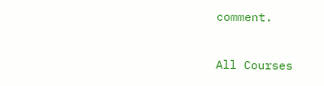comment.

All Courses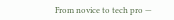From novice to tech pro —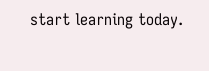start learning today.